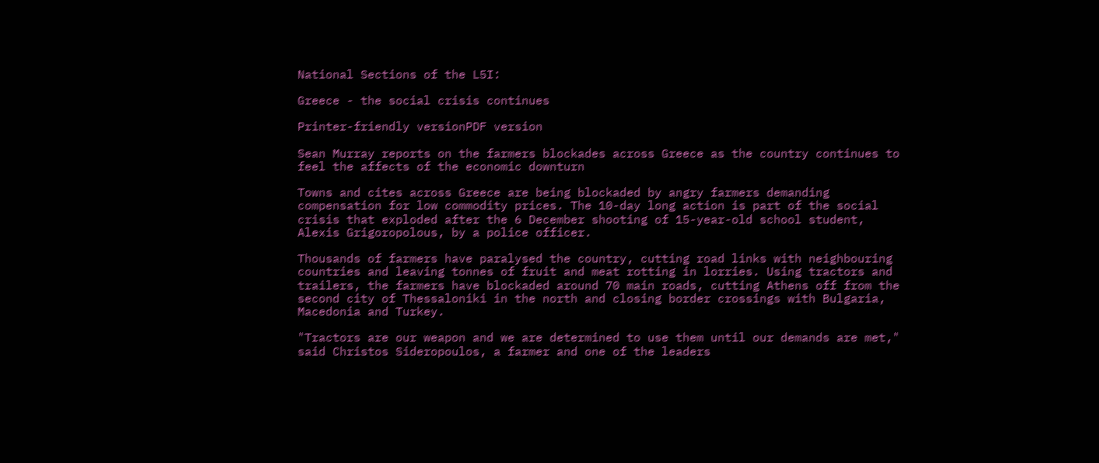National Sections of the L5I:

Greece - the social crisis continues

Printer-friendly versionPDF version

Sean Murray reports on the farmers blockades across Greece as the country continues to feel the affects of the economic downturn

Towns and cites across Greece are being blockaded by angry farmers demanding compensation for low commodity prices. The 10-day long action is part of the social crisis that exploded after the 6 December shooting of 15-year-old school student, Alexis Grigoropolous, by a police officer.

Thousands of farmers have paralysed the country, cutting road links with neighbouring countries and leaving tonnes of fruit and meat rotting in lorries. Using tractors and trailers, the farmers have blockaded around 70 main roads, cutting Athens off from the second city of Thessaloniki in the north and closing border crossings with Bulgaria, Macedonia and Turkey.

"Tractors are our weapon and we are determined to use them until our demands are met," said Christos Sideropoulos, a farmer and one of the leaders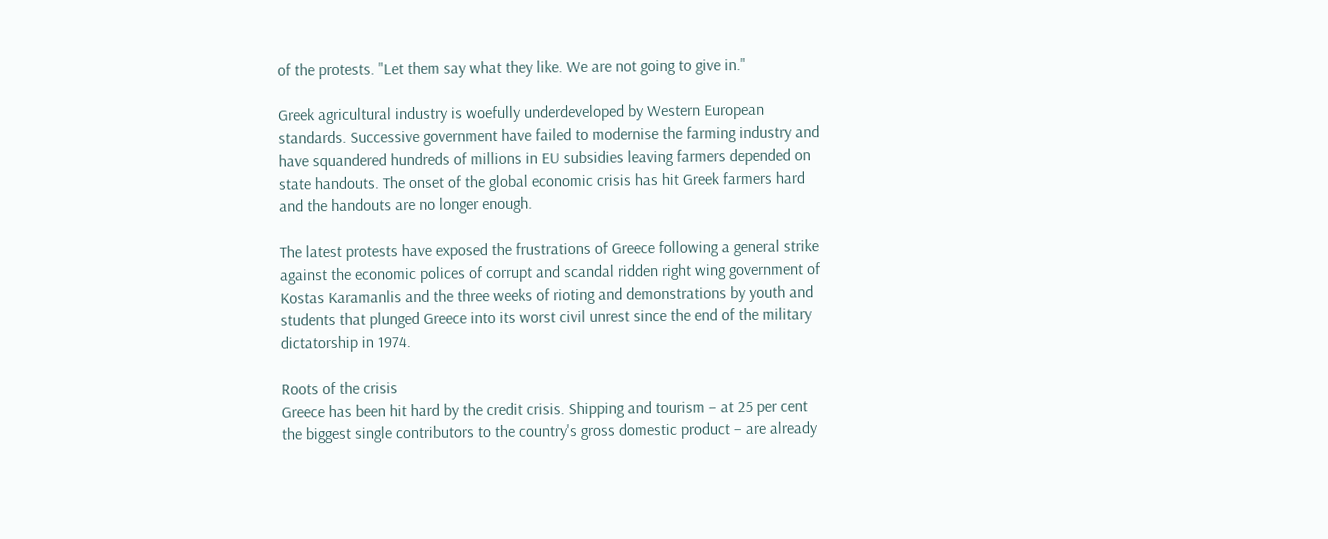of the protests. "Let them say what they like. We are not going to give in."

Greek agricultural industry is woefully underdeveloped by Western European standards. Successive government have failed to modernise the farming industry and have squandered hundreds of millions in EU subsidies leaving farmers depended on state handouts. The onset of the global economic crisis has hit Greek farmers hard and the handouts are no longer enough.

The latest protests have exposed the frustrations of Greece following a general strike against the economic polices of corrupt and scandal ridden right wing government of Kostas Karamanlis and the three weeks of rioting and demonstrations by youth and students that plunged Greece into its worst civil unrest since the end of the military dictatorship in 1974.

Roots of the crisis
Greece has been hit hard by the credit crisis. Shipping and tourism – at 25 per cent the biggest single contributors to the country's gross domestic product – are already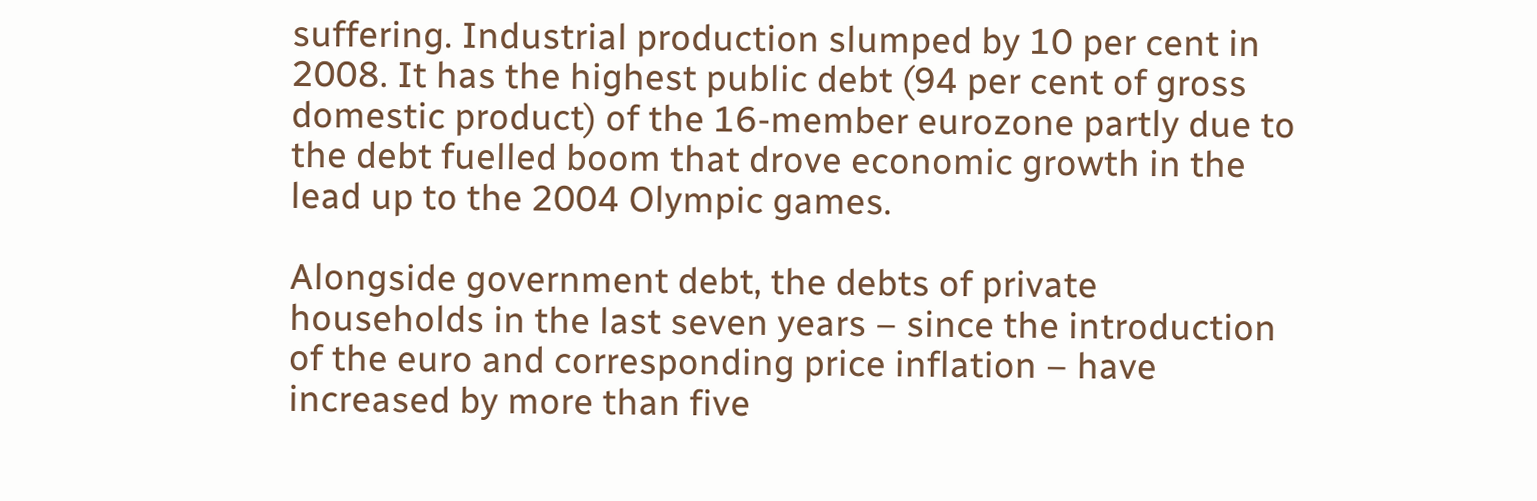suffering. Industrial production slumped by 10 per cent in 2008. It has the highest public debt (94 per cent of gross domestic product) of the 16-member eurozone partly due to the debt fuelled boom that drove economic growth in the lead up to the 2004 Olympic games.

Alongside government debt, the debts of private households in the last seven years – since the introduction of the euro and corresponding price inflation – have increased by more than five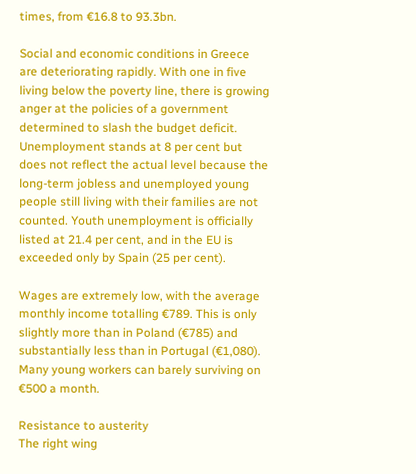times, from €16.8 to 93.3bn.

Social and economic conditions in Greece are deteriorating rapidly. With one in five living below the poverty line, there is growing anger at the policies of a government determined to slash the budget deficit. Unemployment stands at 8 per cent but does not reflect the actual level because the long-term jobless and unemployed young people still living with their families are not counted. Youth unemployment is officially listed at 21.4 per cent, and in the EU is exceeded only by Spain (25 per cent).

Wages are extremely low, with the average monthly income totalling €789. This is only slightly more than in Poland (€785) and substantially less than in Portugal (€1,080). Many young workers can barely surviving on €500 a month.

Resistance to austerity
The right wing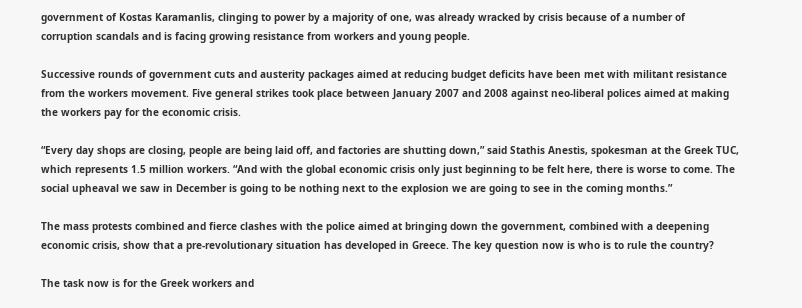government of Kostas Karamanlis, clinging to power by a majority of one, was already wracked by crisis because of a number of corruption scandals and is facing growing resistance from workers and young people.

Successive rounds of government cuts and austerity packages aimed at reducing budget deficits have been met with militant resistance from the workers movement. Five general strikes took place between January 2007 and 2008 against neo-liberal polices aimed at making the workers pay for the economic crisis.

“Every day shops are closing, people are being laid off, and factories are shutting down,” said Stathis Anestis, spokesman at the Greek TUC, which represents 1.5 million workers. “And with the global economic crisis only just beginning to be felt here, there is worse to come. The social upheaval we saw in December is going to be nothing next to the explosion we are going to see in the coming months.”

The mass protests combined and fierce clashes with the police aimed at bringing down the government, combined with a deepening economic crisis, show that a pre-revolutionary situation has developed in Greece. The key question now is who is to rule the country?

The task now is for the Greek workers and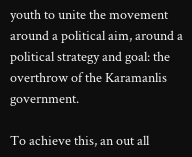youth to unite the movement around a political aim, around a political strategy and goal: the overthrow of the Karamanlis government.

To achieve this, an out all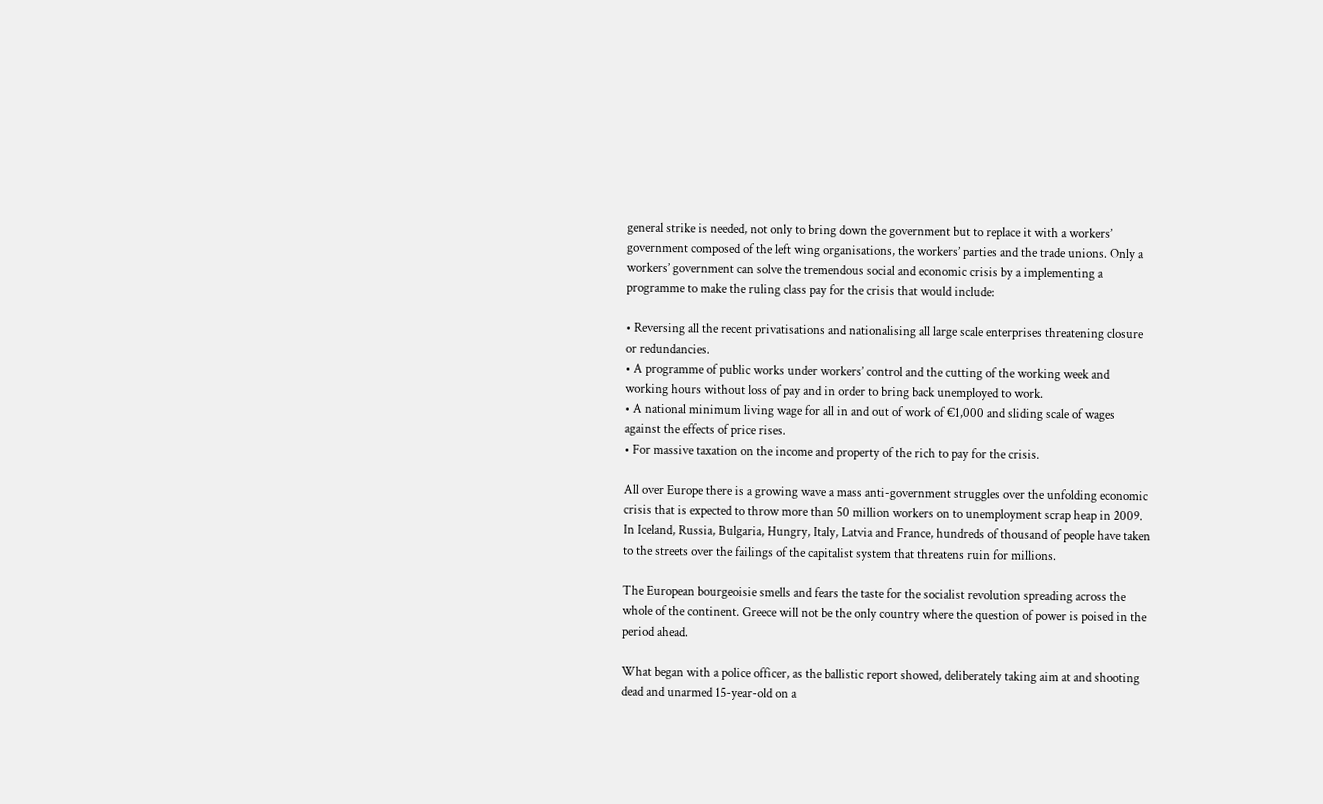general strike is needed, not only to bring down the government but to replace it with a workers’ government composed of the left wing organisations, the workers’ parties and the trade unions. Only a workers’ government can solve the tremendous social and economic crisis by a implementing a programme to make the ruling class pay for the crisis that would include:

• Reversing all the recent privatisations and nationalising all large scale enterprises threatening closure or redundancies.
• A programme of public works under workers’ control and the cutting of the working week and working hours without loss of pay and in order to bring back unemployed to work.
• A national minimum living wage for all in and out of work of €1,000 and sliding scale of wages against the effects of price rises.
• For massive taxation on the income and property of the rich to pay for the crisis.

All over Europe there is a growing wave a mass anti-government struggles over the unfolding economic crisis that is expected to throw more than 50 million workers on to unemployment scrap heap in 2009. In Iceland, Russia, Bulgaria, Hungry, Italy, Latvia and France, hundreds of thousand of people have taken to the streets over the failings of the capitalist system that threatens ruin for millions.

The European bourgeoisie smells and fears the taste for the socialist revolution spreading across the whole of the continent. Greece will not be the only country where the question of power is poised in the period ahead.

What began with a police officer, as the ballistic report showed, deliberately taking aim at and shooting dead and unarmed 15-year-old on a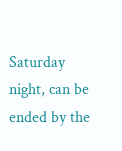Saturday night, can be ended by the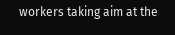workers taking aim at the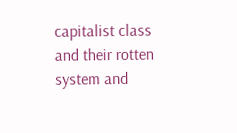capitalist class and their rotten system and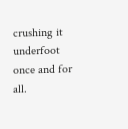crushing it underfoot once and for all.